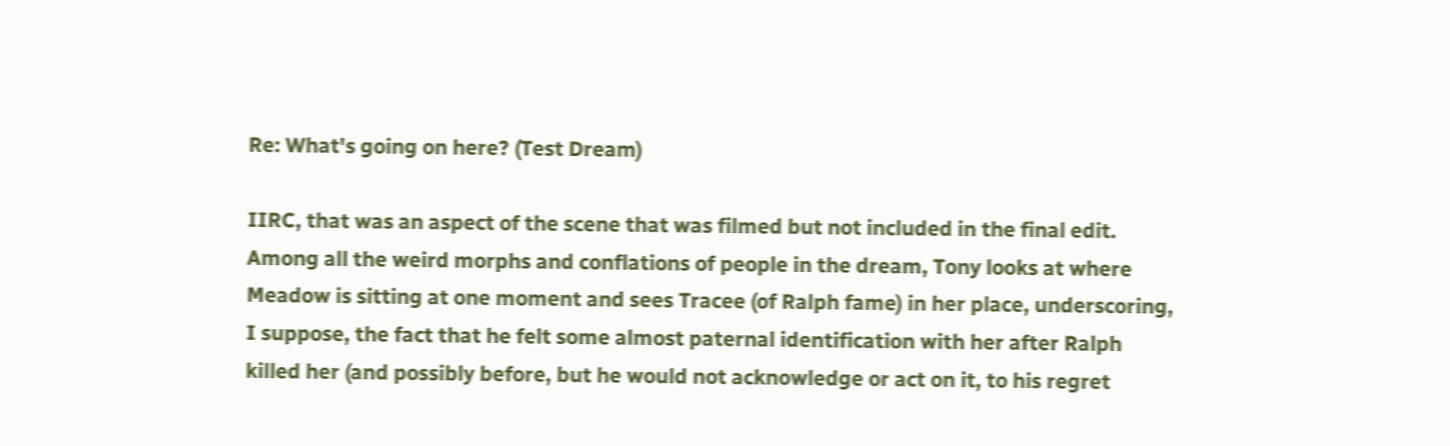Re: What's going on here? (Test Dream)

IIRC, that was an aspect of the scene that was filmed but not included in the final edit. Among all the weird morphs and conflations of people in the dream, Tony looks at where Meadow is sitting at one moment and sees Tracee (of Ralph fame) in her place, underscoring, I suppose, the fact that he felt some almost paternal identification with her after Ralph killed her (and possibly before, but he would not acknowledge or act on it, to his regret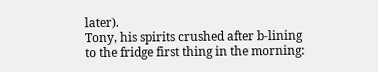later).
Tony, his spirits crushed after b-lining to the fridge first thing in the morning: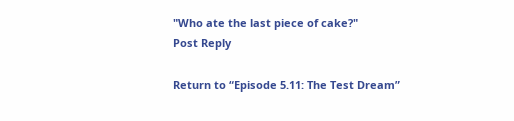"Who ate the last piece of cake?"
Post Reply

Return to “Episode 5.11: The Test Dream”